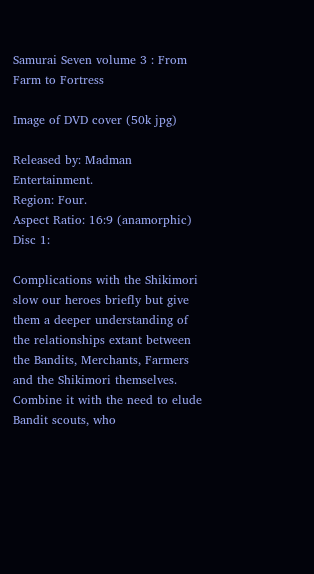Samurai Seven volume 3 : From Farm to Fortress

Image of DVD cover (50k jpg)

Released by: Madman Entertainment.
Region: Four.
Aspect Ratio: 16:9 (anamorphic)
Disc 1:

Complications with the Shikimori slow our heroes briefly but give them a deeper understanding of the relationships extant between the Bandits, Merchants, Farmers and the Shikimori themselves. Combine it with the need to elude Bandit scouts, who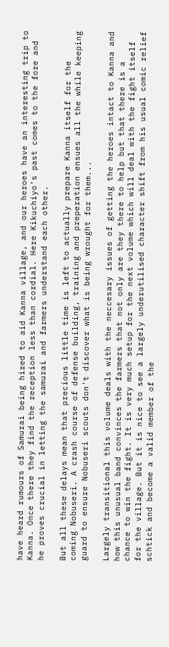have heard rumours of Samurai being hired to aid Kanna village, and our heroes have an interesting trip to Kanna. Once there they find the reception less than cordial. Here Kikuchiyo's past comes to the fore and he proves crucial in letting the samurai and farmers understand each other.

But all these delays mean that precious little time is left to actually prepare Kanna itself for the coming Nobuseri. A crash course of defense building, training and preperation ensues all the while keeping guard to ensure Nobuseri scouts don't discover what is being wrought for them...

Largely transitional this volume deals with the neccesary issues of getting the heroes intact to Kanna and how this unusual band convinces the farmers that not only are they there to help but that there is a chance to win the fight. It is very much setup for the next volume which will deal with the fight itself for the village. But it is nice to see a largely underutilised character shift from his usual comic relief schtick and become a valid member of the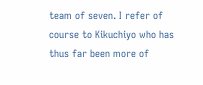team of seven. I refer of course to Kikuchiyo who has thus far been more of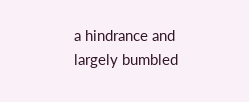a hindrance and largely bumbled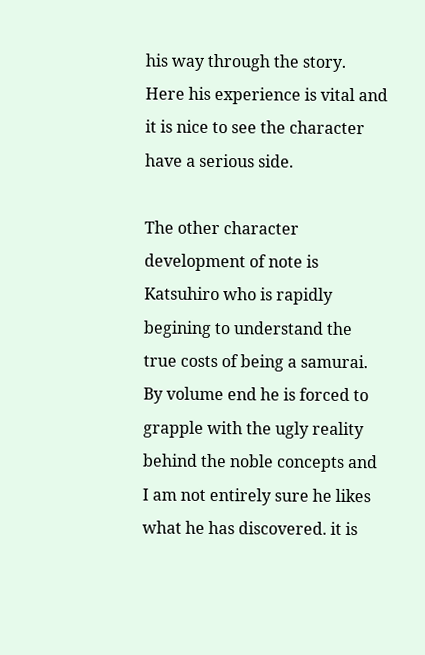his way through the story. Here his experience is vital and it is nice to see the character have a serious side.

The other character development of note is Katsuhiro who is rapidly begining to understand the true costs of being a samurai. By volume end he is forced to grapple with the ugly reality behind the noble concepts and I am not entirely sure he likes what he has discovered. it is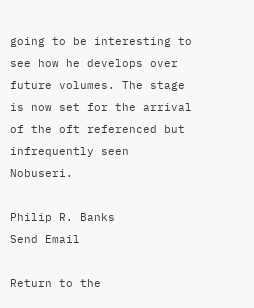going to be interesting to see how he develops over future volumes. The stage is now set for the arrival of the oft referenced but infrequently seen Nobuseri.

Philip R. Banks
Send Email

Return to the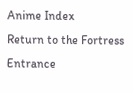Anime Index
Return to the Fortress Entrance